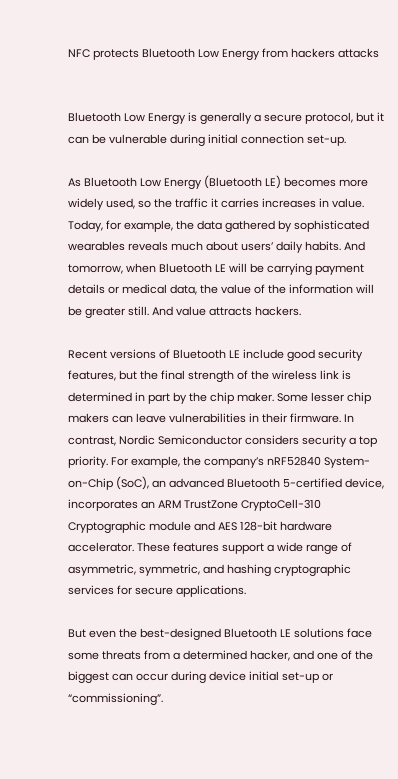NFC protects Bluetooth Low Energy from hackers attacks


Bluetooth Low Energy is generally a secure protocol, but it can be vulnerable during initial connection set-up.

As Bluetooth Low Energy (Bluetooth LE) becomes more widely used, so the traffic it carries increases in value. Today, for example, the data gathered by sophisticated wearables reveals much about users’ daily habits. And tomorrow, when Bluetooth LE will be carrying payment details or medical data, the value of the information will be greater still. And value attracts hackers.

Recent versions of Bluetooth LE include good security features, but the final strength of the wireless link is determined in part by the chip maker. Some lesser chip makers can leave vulnerabilities in their firmware. In contrast, Nordic Semiconductor considers security a top priority. For example, the company’s nRF52840 System-on-Chip (SoC), an advanced Bluetooth 5-certified device, incorporates an ARM TrustZone CryptoCell-310 Cryptographic module and AES 128-bit hardware accelerator. These features support a wide range of asymmetric, symmetric, and hashing cryptographic services for secure applications.

But even the best-designed Bluetooth LE solutions face some threats from a determined hacker, and one of the biggest can occur during device initial set-up or “commissioning”.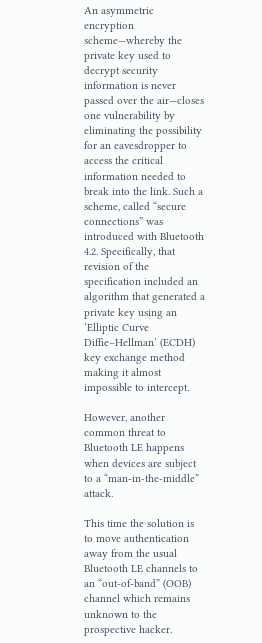An asymmetric encryption scheme—whereby the private key used to decrypt security information is never passed over the air—closes one vulnerability by eliminating the possibility for an eavesdropper to access the critical information needed to break into the link. Such a scheme, called “secure connections” was introduced with Bluetooth 4.2. Specifically, that revision of the specification included an algorithm that generated a private key using an ‘Elliptic Curve Diffie–Hellman’ (ECDH) key exchange method making it almost impossible to intercept.

However, another common threat to Bluetooth LE happens when devices are subject to a “man-in-the-middle” attack.

This time the solution is to move authentication away from the usual Bluetooth LE channels to an “out-of-band” (OOB) channel which remains unknown to the prospective hacker.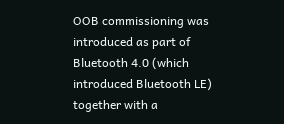OOB commissioning was introduced as part of Bluetooth 4.0 (which introduced Bluetooth LE) together with a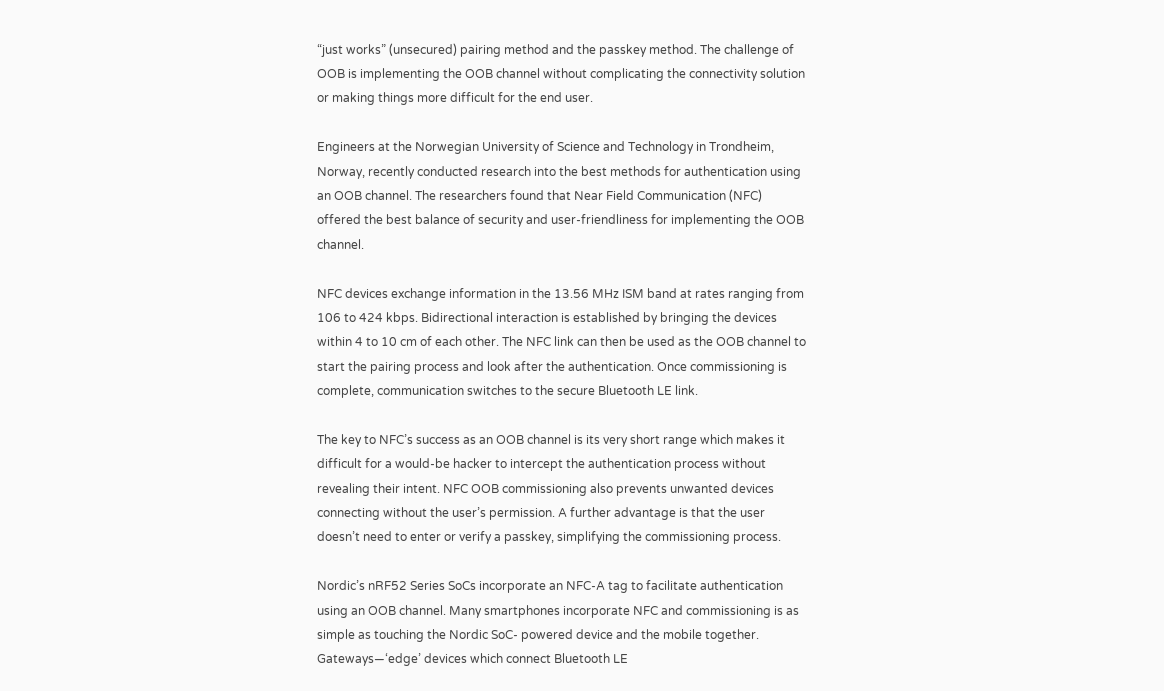“just works” (unsecured) pairing method and the passkey method. The challenge of OOB is implementing the OOB channel without complicating the connectivity solution or making things more difficult for the end user.

Engineers at the Norwegian University of Science and Technology in Trondheim, Norway, recently conducted research into the best methods for authentication using an OOB channel. The researchers found that Near Field Communication (NFC) offered the best balance of security and user-friendliness for implementing the OOB channel.

NFC devices exchange information in the 13.56 MHz ISM band at rates ranging from 106 to 424 kbps. Bidirectional interaction is established by bringing the devices within 4 to 10 cm of each other. The NFC link can then be used as the OOB channel to start the pairing process and look after the authentication. Once commissioning is complete, communication switches to the secure Bluetooth LE link.

The key to NFC’s success as an OOB channel is its very short range which makes it difficult for a would-be hacker to intercept the authentication process without revealing their intent. NFC OOB commissioning also prevents unwanted devices connecting without the user’s permission. A further advantage is that the user doesn’t need to enter or verify a passkey, simplifying the commissioning process.

Nordic’s nRF52 Series SoCs incorporate an NFC-A tag to facilitate authentication using an OOB channel. Many smartphones incorporate NFC and commissioning is as simple as touching the Nordic SoC- powered device and the mobile together. Gateways—‘edge’ devices which connect Bluetooth LE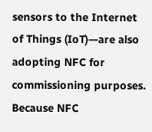sensors to the Internet of Things (IoT)—are also adopting NFC for commissioning purposes. Because NFC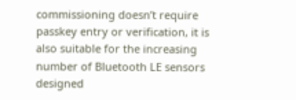commissioning doesn’t require passkey entry or verification, it is also suitable for the increasing number of Bluetooth LE sensors designed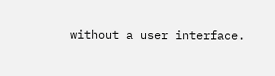without a user interface.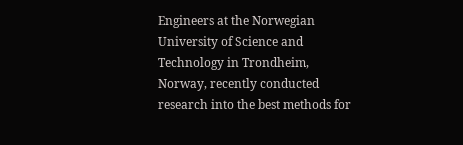Engineers at the Norwegian University of Science and Technology in Trondheim, Norway, recently conducted research into the best methods for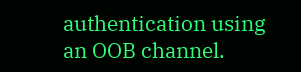authentication using an OOB channel.